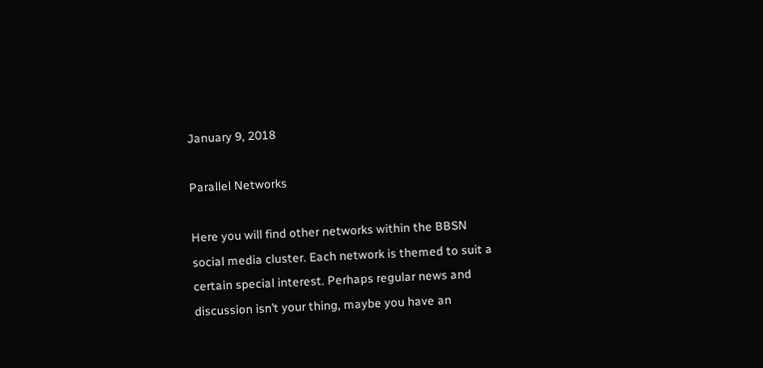January 9, 2018

Parallel Networks

Here you will find other networks within the BBSN social media cluster. Each network is themed to suit a certain special interest. Perhaps regular news and discussion isn’t your thing, maybe you have an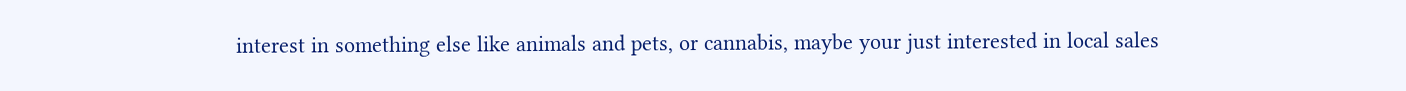interest in something else like animals and pets, or cannabis, maybe your just interested in local sales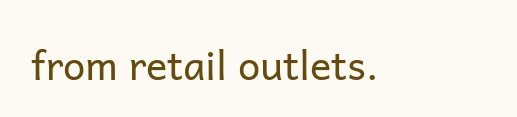from retail outlets.